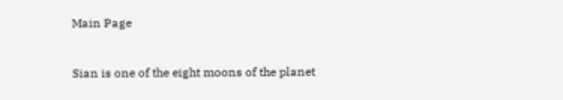Main Page


Sian is one of the eight moons of the planet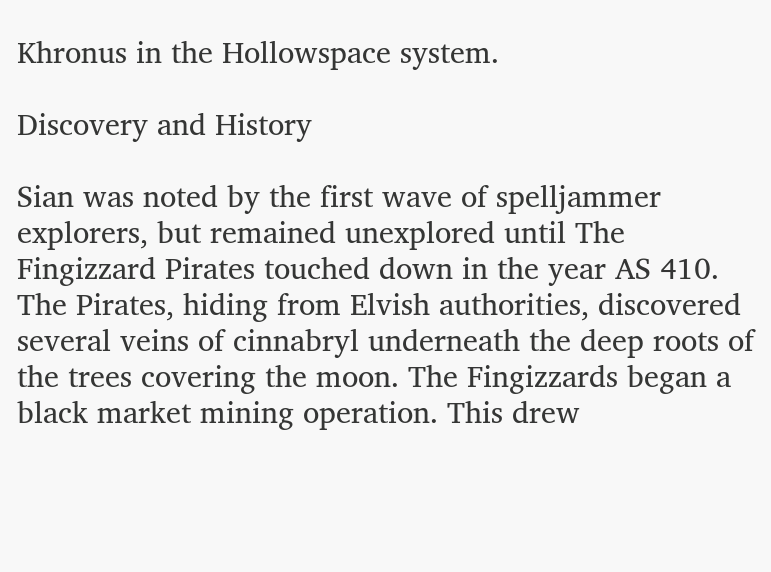Khronus in the Hollowspace system.

Discovery and History

Sian was noted by the first wave of spelljammer explorers, but remained unexplored until The Fingizzard Pirates touched down in the year AS 410. The Pirates, hiding from Elvish authorities, discovered several veins of cinnabryl underneath the deep roots of the trees covering the moon. The Fingizzards began a black market mining operation. This drew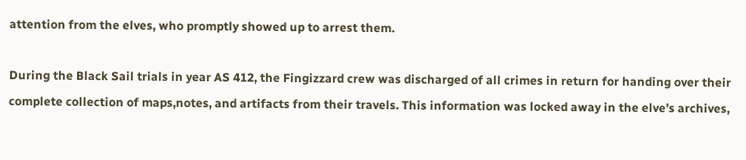attention from the elves, who promptly showed up to arrest them.

During the Black Sail trials in year AS 412, the Fingizzard crew was discharged of all crimes in return for handing over their complete collection of maps,notes, and artifacts from their travels. This information was locked away in the elve’s archives,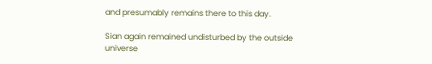and presumably remains there to this day.

Sian again remained undisturbed by the outside universe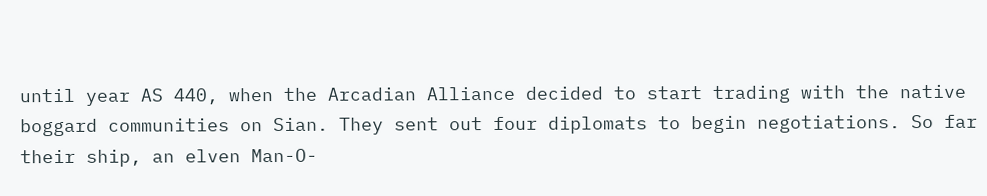until year AS 440, when the Arcadian Alliance decided to start trading with the native boggard communities on Sian. They sent out four diplomats to begin negotiations. So far their ship, an elven Man-O-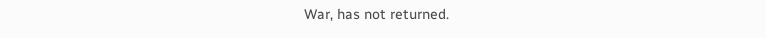War, has not returned.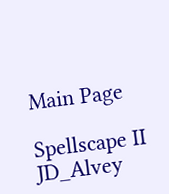Main Page

Spellscape II JD_Alvey